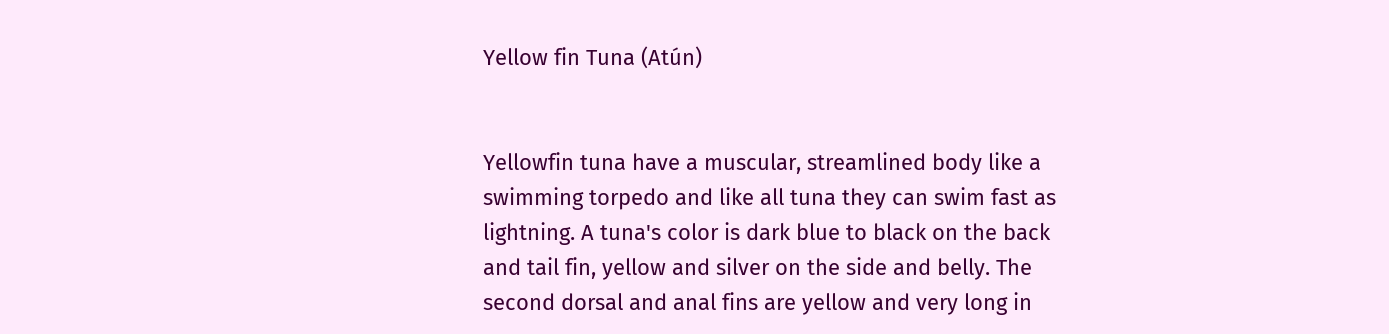Yellow fin Tuna (Atún)


Yellowfin tuna have a muscular, streamlined body like a swimming torpedo and like all tuna they can swim fast as lightning. A tuna's color is dark blue to black on the back and tail fin, yellow and silver on the side and belly. The second dorsal and anal fins are yellow and very long in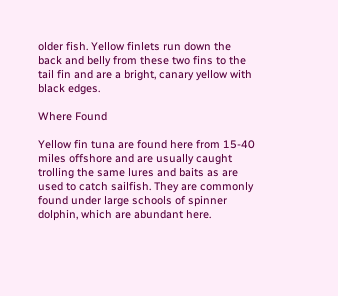older fish. Yellow finlets run down the back and belly from these two fins to the tail fin and are a bright, canary yellow with black edges.

Where Found

Yellow fin tuna are found here from 15-40 miles offshore and are usually caught trolling the same lures and baits as are used to catch sailfish. They are commonly found under large schools of spinner dolphin, which are abundant here.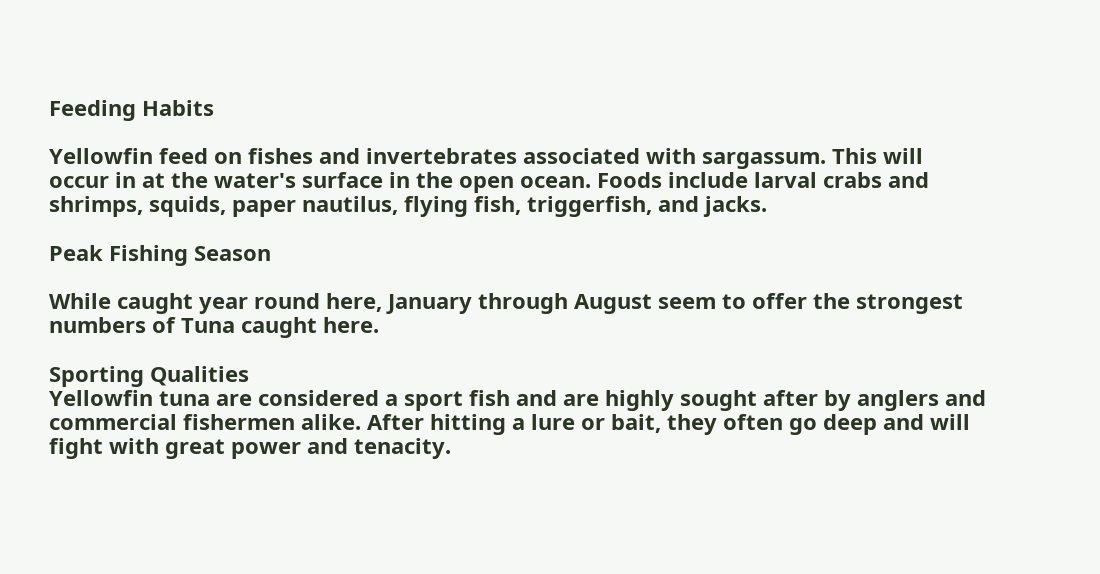Feeding Habits

Yellowfin feed on fishes and invertebrates associated with sargassum. This will occur in at the water's surface in the open ocean. Foods include larval crabs and shrimps, squids, paper nautilus, flying fish, triggerfish, and jacks.

Peak Fishing Season

While caught year round here, January through August seem to offer the strongest numbers of Tuna caught here.

Sporting Qualities
Yellowfin tuna are considered a sport fish and are highly sought after by anglers and commercial fishermen alike. After hitting a lure or bait, they often go deep and will fight with great power and tenacity.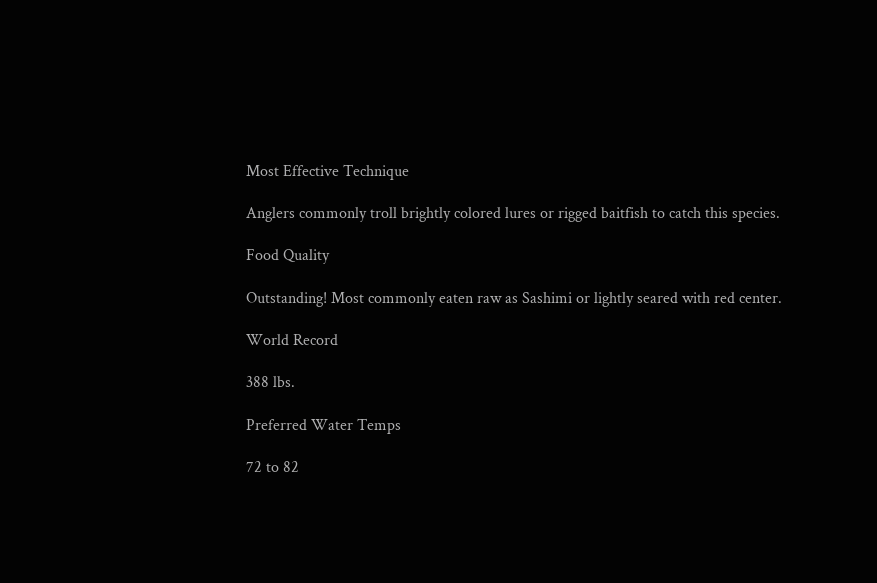Most Effective Technique

Anglers commonly troll brightly colored lures or rigged baitfish to catch this species.

Food Quality

Outstanding! Most commonly eaten raw as Sashimi or lightly seared with red center.

World Record

388 lbs.

Preferred Water Temps

72 to 82